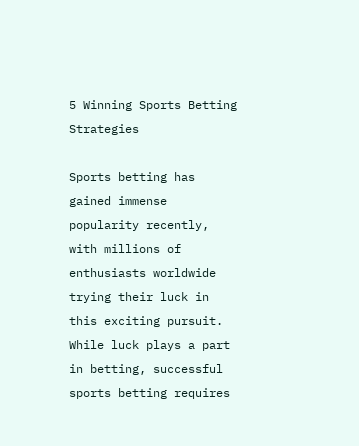5 Winning Sports Betting Strategies

Sports betting has gained immense popularity recently, with millions of enthusiasts worldwide trying their luck in this exciting pursuit. While luck plays a part in betting, successful sports betting requires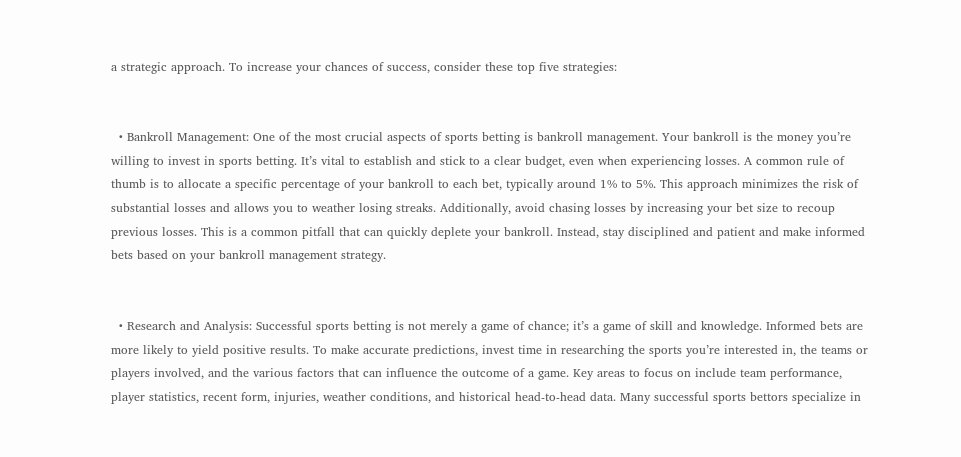a strategic approach. To increase your chances of success, consider these top five strategies:


  • Bankroll Management: One of the most crucial aspects of sports betting is bankroll management. Your bankroll is the money you’re willing to invest in sports betting. It’s vital to establish and stick to a clear budget, even when experiencing losses. A common rule of thumb is to allocate a specific percentage of your bankroll to each bet, typically around 1% to 5%. This approach minimizes the risk of substantial losses and allows you to weather losing streaks. Additionally, avoid chasing losses by increasing your bet size to recoup previous losses. This is a common pitfall that can quickly deplete your bankroll. Instead, stay disciplined and patient and make informed bets based on your bankroll management strategy.


  • Research and Analysis: Successful sports betting is not merely a game of chance; it’s a game of skill and knowledge. Informed bets are more likely to yield positive results. To make accurate predictions, invest time in researching the sports you’re interested in, the teams or players involved, and the various factors that can influence the outcome of a game. Key areas to focus on include team performance, player statistics, recent form, injuries, weather conditions, and historical head-to-head data. Many successful sports bettors specialize in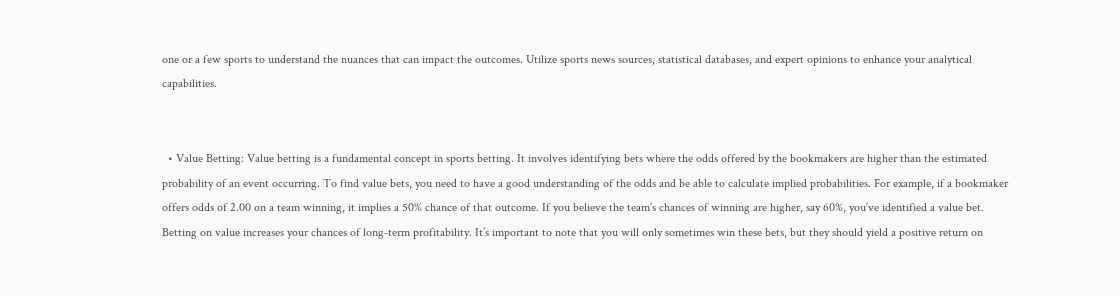one or a few sports to understand the nuances that can impact the outcomes. Utilize sports news sources, statistical databases, and expert opinions to enhance your analytical capabilities.


  • Value Betting: Value betting is a fundamental concept in sports betting. It involves identifying bets where the odds offered by the bookmakers are higher than the estimated probability of an event occurring. To find value bets, you need to have a good understanding of the odds and be able to calculate implied probabilities. For example, if a bookmaker offers odds of 2.00 on a team winning, it implies a 50% chance of that outcome. If you believe the team’s chances of winning are higher, say 60%, you’ve identified a value bet. Betting on value increases your chances of long-term profitability. It’s important to note that you will only sometimes win these bets, but they should yield a positive return on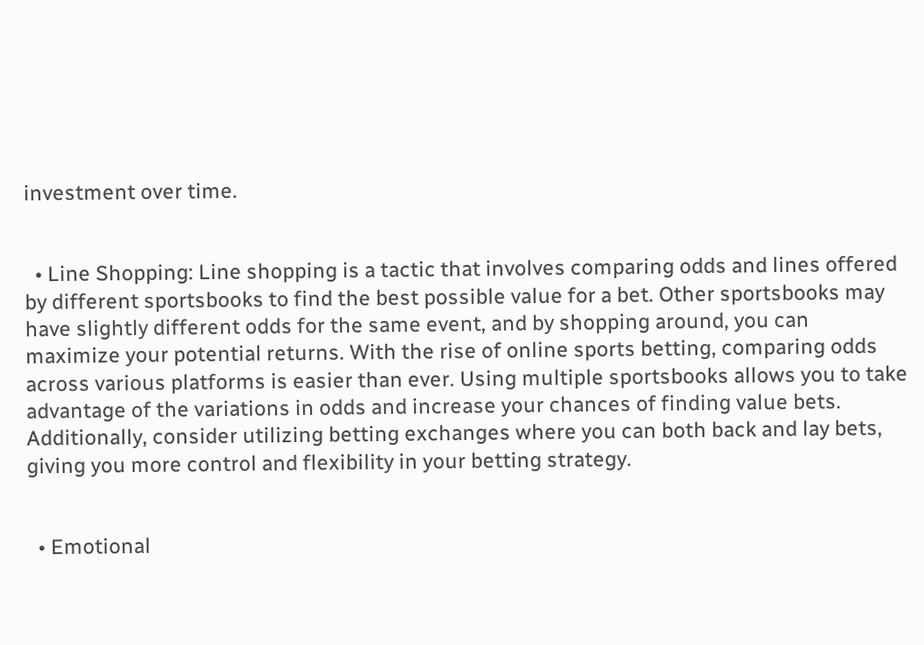investment over time.


  • Line Shopping: Line shopping is a tactic that involves comparing odds and lines offered by different sportsbooks to find the best possible value for a bet. Other sportsbooks may have slightly different odds for the same event, and by shopping around, you can maximize your potential returns. With the rise of online sports betting, comparing odds across various platforms is easier than ever. Using multiple sportsbooks allows you to take advantage of the variations in odds and increase your chances of finding value bets. Additionally, consider utilizing betting exchanges where you can both back and lay bets, giving you more control and flexibility in your betting strategy.


  • Emotional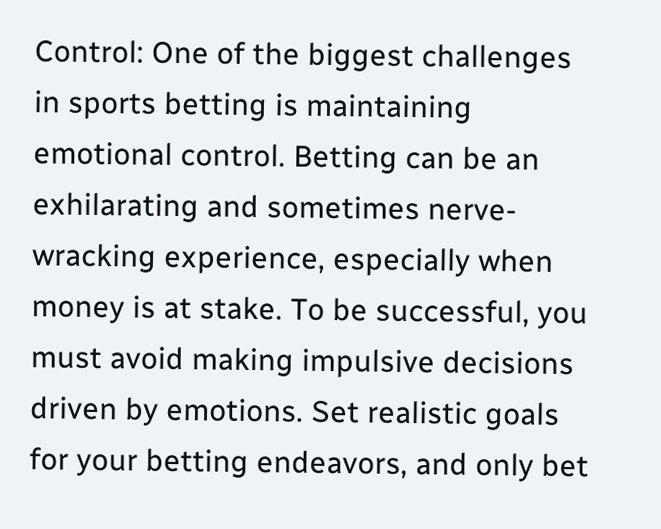Control: One of the biggest challenges in sports betting is maintaining emotional control. Betting can be an exhilarating and sometimes nerve-wracking experience, especially when money is at stake. To be successful, you must avoid making impulsive decisions driven by emotions. Set realistic goals for your betting endeavors, and only bet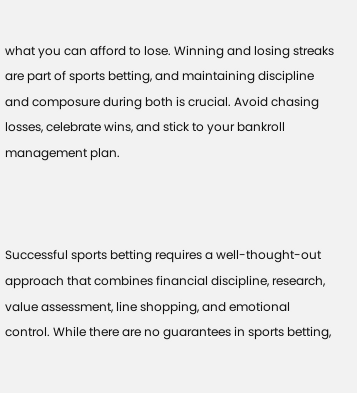what you can afford to lose. Winning and losing streaks are part of sports betting, and maintaining discipline and composure during both is crucial. Avoid chasing losses, celebrate wins, and stick to your bankroll management plan.



Successful sports betting requires a well-thought-out approach that combines financial discipline, research, value assessment, line shopping, and emotional control. While there are no guarantees in sports betting,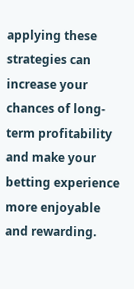applying these strategies can increase your chances of long-term profitability and make your betting experience more enjoyable and rewarding.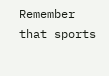Remember that sports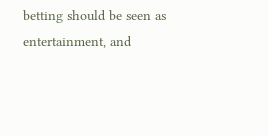betting should be seen as entertainment, and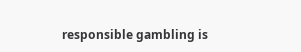responsible gambling is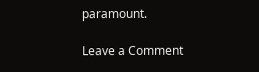paramount.

Leave a Comment